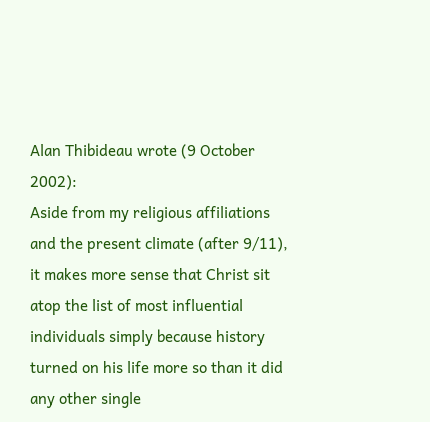Alan Thibideau wrote (9 October 2002):
Aside from my religious affiliations and the present climate (after 9/11), it makes more sense that Christ sit atop the list of most influential individuals simply because history turned on his life more so than it did any other single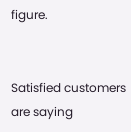figure.


Satisfied customers are saying